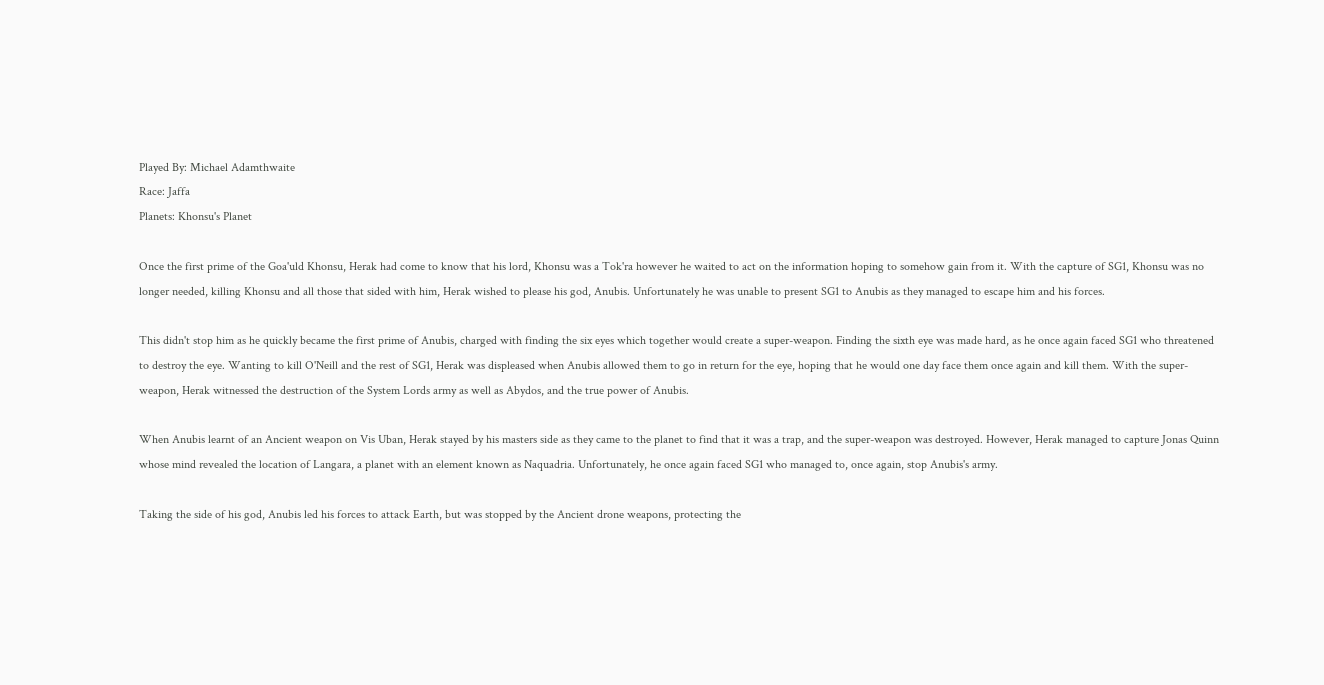Played By: Michael Adamthwaite
Race: Jaffa
Planets: Khonsu's Planet

Once the first prime of the Goa'uld Khonsu, Herak had come to know that his lord, Khonsu was a Tok'ra however he waited to act on the information hoping to somehow gain from it. With the capture of SG1, Khonsu was no longer needed, killing Khonsu and all those that sided with him, Herak wished to please his god, Anubis. Unfortunately he was unable to present SG1 to Anubis as they managed to escape him and his forces.

This didn't stop him as he quickly became the first prime of Anubis, charged with finding the six eyes which together would create a super-weapon. Finding the sixth eye was made hard, as he once again faced SG1 who threatened to destroy the eye. Wanting to kill O'Neill and the rest of SG1, Herak was displeased when Anubis allowed them to go in return for the eye, hoping that he would one day face them once again and kill them. With the super-weapon, Herak witnessed the destruction of the System Lords army as well as Abydos, and the true power of Anubis.

When Anubis learnt of an Ancient weapon on Vis Uban, Herak stayed by his masters side as they came to the planet to find that it was a trap, and the super-weapon was destroyed. However, Herak managed to capture Jonas Quinn whose mind revealed the location of Langara, a planet with an element known as Naquadria. Unfortunately, he once again faced SG1 who managed to, once again, stop Anubis's army.

Taking the side of his god, Anubis led his forces to attack Earth, but was stopped by the Ancient drone weapons, protecting the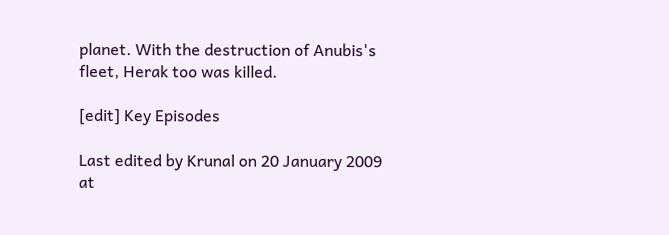planet. With the destruction of Anubis's fleet, Herak too was killed.

[edit] Key Episodes

Last edited by Krunal on 20 January 2009 at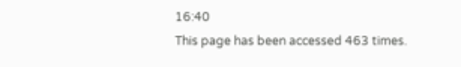16:40
This page has been accessed 463 times.